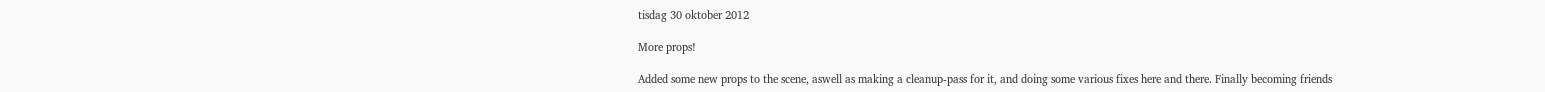tisdag 30 oktober 2012

More props!

Added some new props to the scene, aswell as making a cleanup-pass for it, and doing some various fixes here and there. Finally becoming friends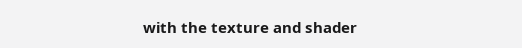with the texture and shader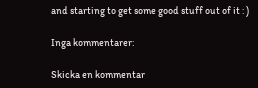and starting to get some good stuff out of it : )

Inga kommentarer:

Skicka en kommentar